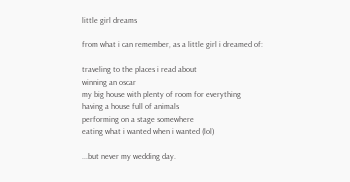little girl dreams

from what i can remember, as a little girl i dreamed of:

traveling to the places i read about
winning an oscar
my big house with plenty of room for everything
having a house full of animals
performing on a stage somewhere
eating what i wanted when i wanted (lol)

...but never my wedding day.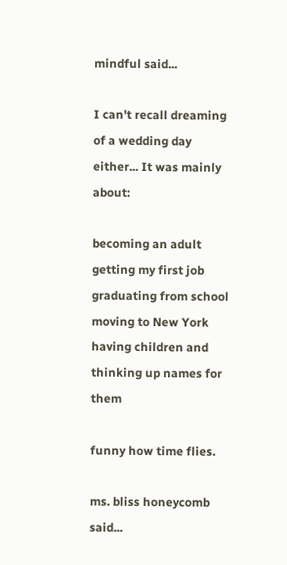mindful said...

I can't recall dreaming of a wedding day either... It was mainly about:

becoming an adult
getting my first job
graduating from school
moving to New York
having children and thinking up names for them

funny how time flies.

ms. bliss honeycomb said...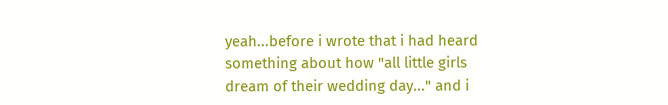yeah...before i wrote that i had heard something about how "all little girls dream of their wedding day..." and i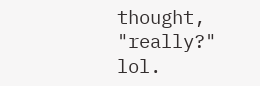thought, "really?" lol.